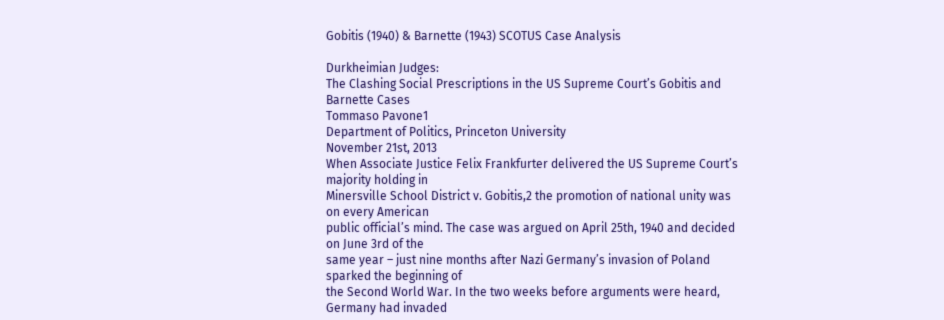Gobitis (1940) & Barnette (1943) SCOTUS Case Analysis

Durkheimian Judges:
The Clashing Social Prescriptions in the US Supreme Court’s Gobitis and
Barnette Cases
Tommaso Pavone1
Department of Politics, Princeton University
November 21st, 2013
When Associate Justice Felix Frankfurter delivered the US Supreme Court’s majority holding in
Minersville School District v. Gobitis,2 the promotion of national unity was on every American
public official’s mind. The case was argued on April 25th, 1940 and decided on June 3rd of the
same year – just nine months after Nazi Germany’s invasion of Poland sparked the beginning of
the Second World War. In the two weeks before arguments were heard, Germany had invaded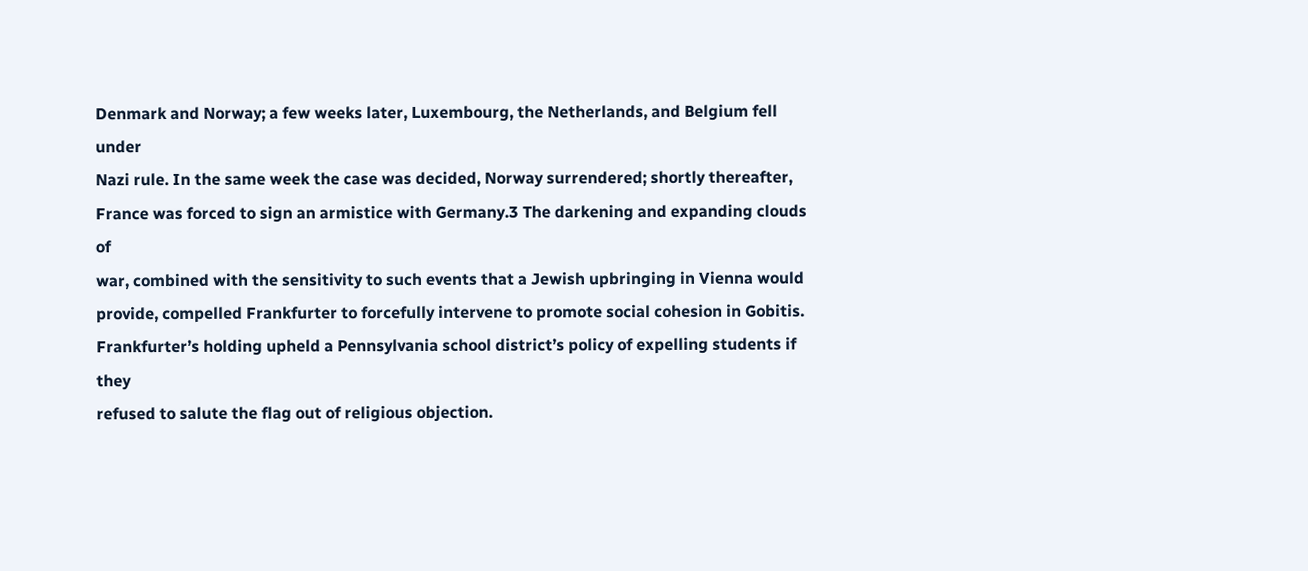Denmark and Norway; a few weeks later, Luxembourg, the Netherlands, and Belgium fell under
Nazi rule. In the same week the case was decided, Norway surrendered; shortly thereafter,
France was forced to sign an armistice with Germany.3 The darkening and expanding clouds of
war, combined with the sensitivity to such events that a Jewish upbringing in Vienna would
provide, compelled Frankfurter to forcefully intervene to promote social cohesion in Gobitis.
Frankfurter’s holding upheld a Pennsylvania school district’s policy of expelling students if they
refused to salute the flag out of religious objection.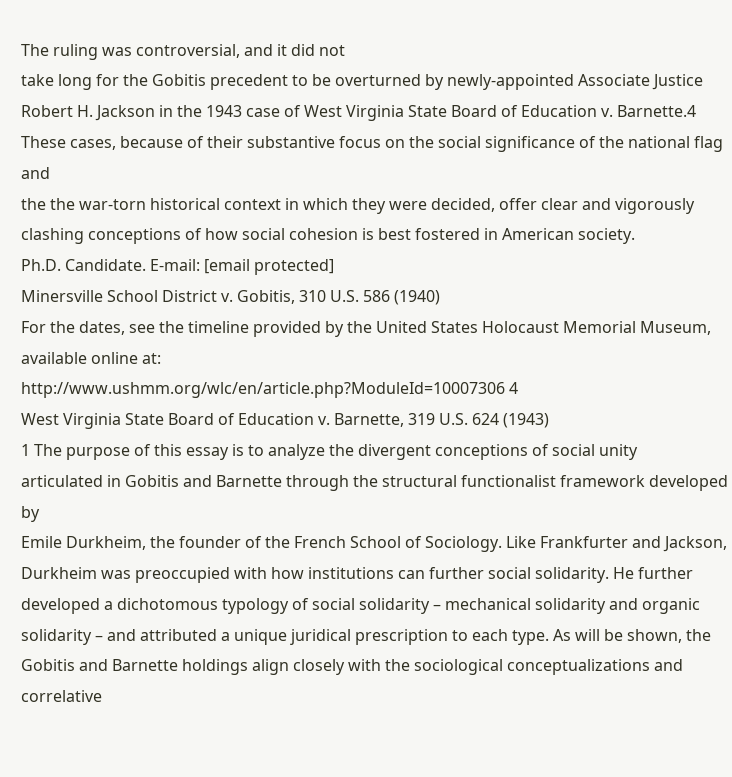The ruling was controversial, and it did not
take long for the Gobitis precedent to be overturned by newly-appointed Associate Justice
Robert H. Jackson in the 1943 case of West Virginia State Board of Education v. Barnette.4
These cases, because of their substantive focus on the social significance of the national flag and
the the war-torn historical context in which they were decided, offer clear and vigorously
clashing conceptions of how social cohesion is best fostered in American society.
Ph.D. Candidate. E-mail: [email protected]
Minersville School District v. Gobitis, 310 U.S. 586 (1940)
For the dates, see the timeline provided by the United States Holocaust Memorial Museum, available online at:
http://www.ushmm.org/wlc/en/article.php?ModuleId=10007306 4
West Virginia State Board of Education v. Barnette, 319 U.S. 624 (1943)
1 The purpose of this essay is to analyze the divergent conceptions of social unity
articulated in Gobitis and Barnette through the structural functionalist framework developed by
Emile Durkheim, the founder of the French School of Sociology. Like Frankfurter and Jackson,
Durkheim was preoccupied with how institutions can further social solidarity. He further
developed a dichotomous typology of social solidarity – mechanical solidarity and organic
solidarity – and attributed a unique juridical prescription to each type. As will be shown, the
Gobitis and Barnette holdings align closely with the sociological conceptualizations and
correlative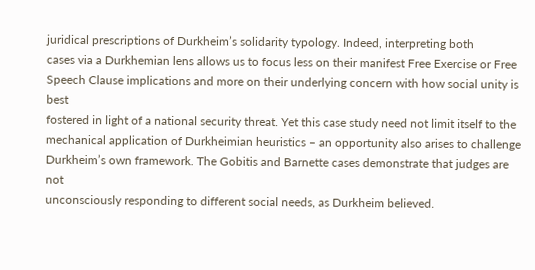juridical prescriptions of Durkheim’s solidarity typology. Indeed, interpreting both
cases via a Durkhemian lens allows us to focus less on their manifest Free Exercise or Free
Speech Clause implications and more on their underlying concern with how social unity is best
fostered in light of a national security threat. Yet this case study need not limit itself to the
mechanical application of Durkheimian heuristics – an opportunity also arises to challenge
Durkheim’s own framework. The Gobitis and Barnette cases demonstrate that judges are not
unconsciously responding to different social needs, as Durkheim believed.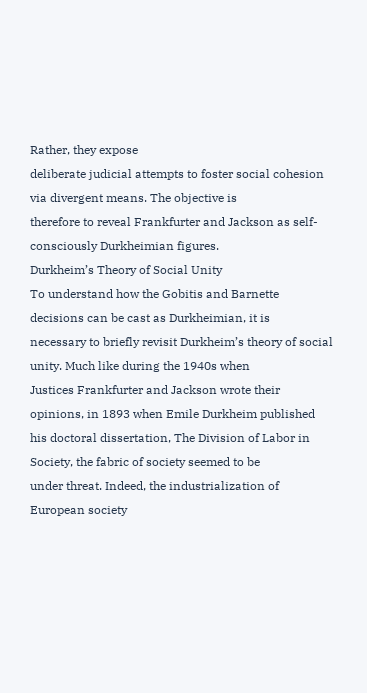Rather, they expose
deliberate judicial attempts to foster social cohesion via divergent means. The objective is
therefore to reveal Frankfurter and Jackson as self-consciously Durkheimian figures.
Durkheim’s Theory of Social Unity
To understand how the Gobitis and Barnette decisions can be cast as Durkheimian, it is
necessary to briefly revisit Durkheim’s theory of social unity. Much like during the 1940s when
Justices Frankfurter and Jackson wrote their opinions, in 1893 when Emile Durkheim published
his doctoral dissertation, The Division of Labor in Society, the fabric of society seemed to be
under threat. Indeed, the industrialization of European society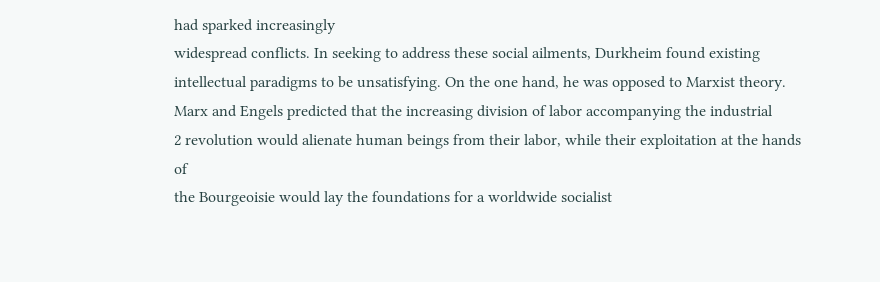had sparked increasingly
widespread conflicts. In seeking to address these social ailments, Durkheim found existing
intellectual paradigms to be unsatisfying. On the one hand, he was opposed to Marxist theory.
Marx and Engels predicted that the increasing division of labor accompanying the industrial
2 revolution would alienate human beings from their labor, while their exploitation at the hands of
the Bourgeoisie would lay the foundations for a worldwide socialist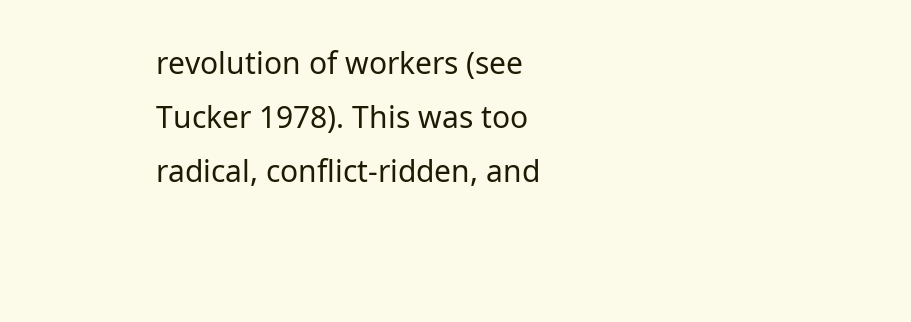revolution of workers (see
Tucker 1978). This was too radical, conflict-ridden, and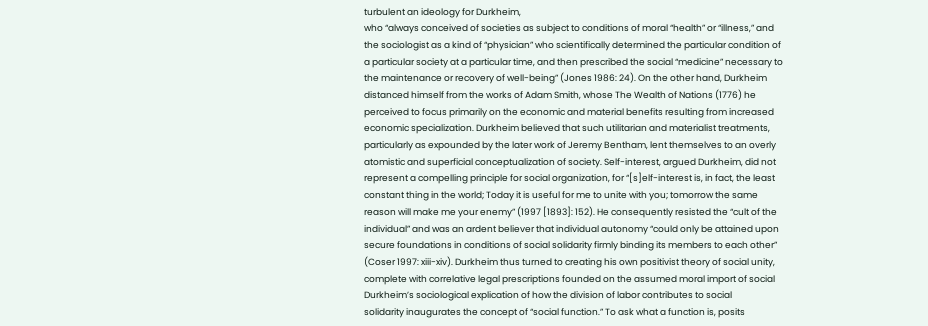turbulent an ideology for Durkheim,
who “always conceived of societies as subject to conditions of moral “health” or “illness,” and
the sociologist as a kind of “physician” who scientifically determined the particular condition of
a particular society at a particular time, and then prescribed the social “medicine” necessary to
the maintenance or recovery of well-being” (Jones 1986: 24). On the other hand, Durkheim
distanced himself from the works of Adam Smith, whose The Wealth of Nations (1776) he
perceived to focus primarily on the economic and material benefits resulting from increased
economic specialization. Durkheim believed that such utilitarian and materialist treatments,
particularly as expounded by the later work of Jeremy Bentham, lent themselves to an overly
atomistic and superficial conceptualization of society. Self-interest, argued Durkheim, did not
represent a compelling principle for social organization, for “[s]elf-interest is, in fact, the least
constant thing in the world; Today it is useful for me to unite with you; tomorrow the same
reason will make me your enemy” (1997 [1893]: 152). He consequently resisted the “cult of the
individual” and was an ardent believer that individual autonomy “could only be attained upon
secure foundations in conditions of social solidarity firmly binding its members to each other”
(Coser 1997: xiii-xiv). Durkheim thus turned to creating his own positivist theory of social unity,
complete with correlative legal prescriptions founded on the assumed moral import of social
Durkheim’s sociological explication of how the division of labor contributes to social
solidarity inaugurates the concept of “social function.” To ask what a function is, posits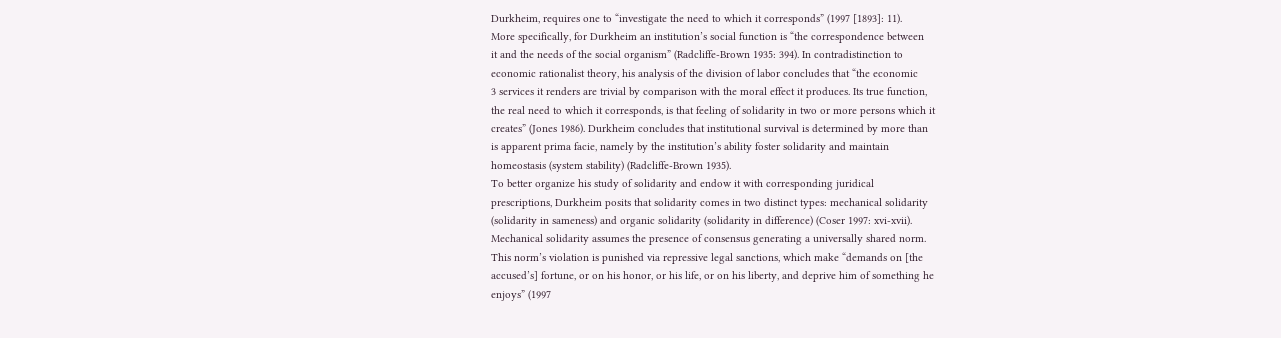Durkheim, requires one to “investigate the need to which it corresponds” (1997 [1893]: 11).
More specifically, for Durkheim an institution’s social function is “the correspondence between
it and the needs of the social organism” (Radcliffe-Brown 1935: 394). In contradistinction to
economic rationalist theory, his analysis of the division of labor concludes that “the economic
3 services it renders are trivial by comparison with the moral effect it produces. Its true function,
the real need to which it corresponds, is that feeling of solidarity in two or more persons which it
creates” (Jones 1986). Durkheim concludes that institutional survival is determined by more than
is apparent prima facie, namely by the institution’s ability foster solidarity and maintain
homeostasis (system stability) (Radcliffe-Brown 1935).
To better organize his study of solidarity and endow it with corresponding juridical
prescriptions, Durkheim posits that solidarity comes in two distinct types: mechanical solidarity
(solidarity in sameness) and organic solidarity (solidarity in difference) (Coser 1997: xvi-xvii).
Mechanical solidarity assumes the presence of consensus generating a universally shared norm.
This norm’s violation is punished via repressive legal sanctions, which make “demands on [the
accused’s] fortune, or on his honor, or his life, or on his liberty, and deprive him of something he
enjoys” (1997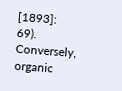[1893]: 69). Conversely, organic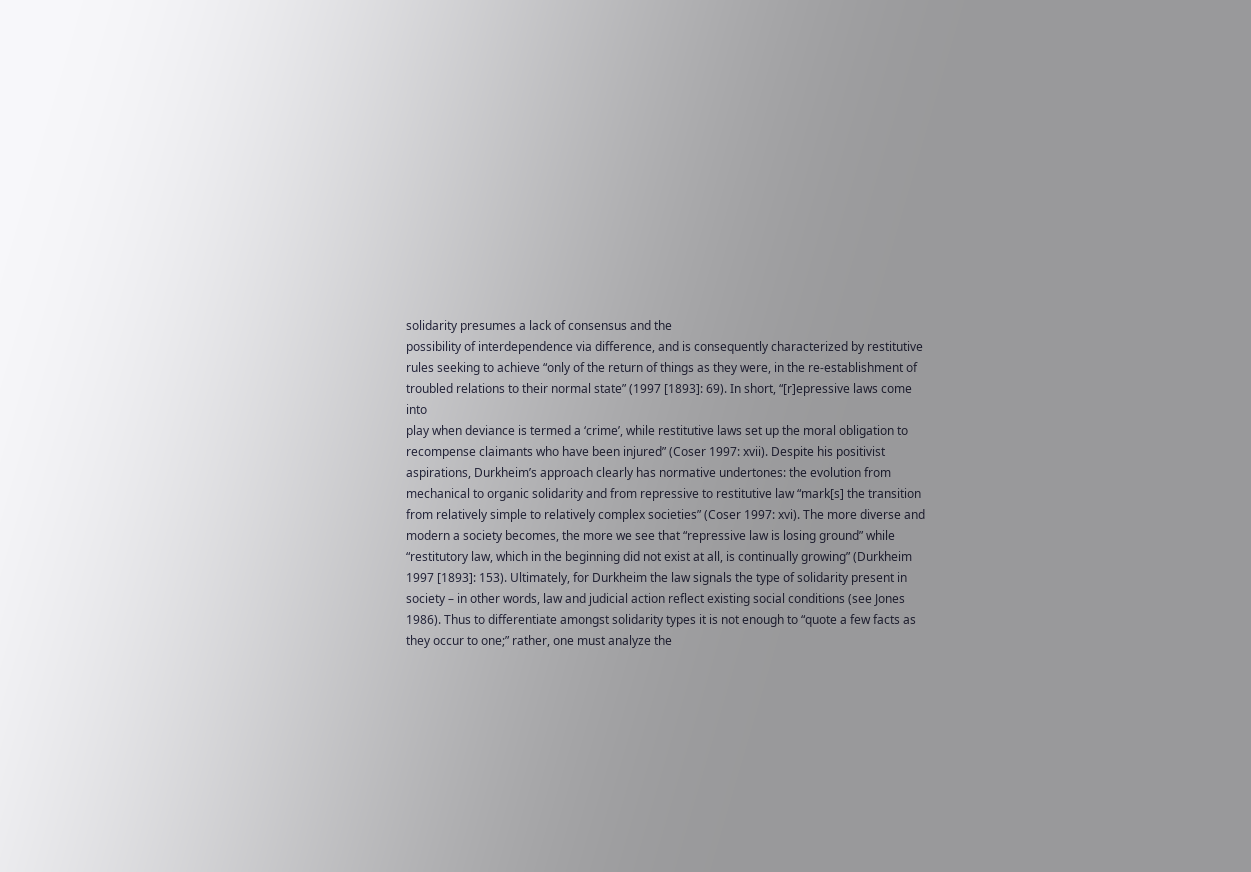solidarity presumes a lack of consensus and the
possibility of interdependence via difference, and is consequently characterized by restitutive
rules seeking to achieve “only of the return of things as they were, in the re-establishment of
troubled relations to their normal state” (1997 [1893]: 69). In short, “[r]epressive laws come into
play when deviance is termed a ‘crime’, while restitutive laws set up the moral obligation to
recompense claimants who have been injured” (Coser 1997: xvii). Despite his positivist
aspirations, Durkheim’s approach clearly has normative undertones: the evolution from
mechanical to organic solidarity and from repressive to restitutive law “mark[s] the transition
from relatively simple to relatively complex societies” (Coser 1997: xvi). The more diverse and
modern a society becomes, the more we see that “repressive law is losing ground” while
“restitutory law, which in the beginning did not exist at all, is continually growing” (Durkheim
1997 [1893]: 153). Ultimately, for Durkheim the law signals the type of solidarity present in
society – in other words, law and judicial action reflect existing social conditions (see Jones
1986). Thus to differentiate amongst solidarity types it is not enough to “quote a few facts as
they occur to one;” rather, one must analyze the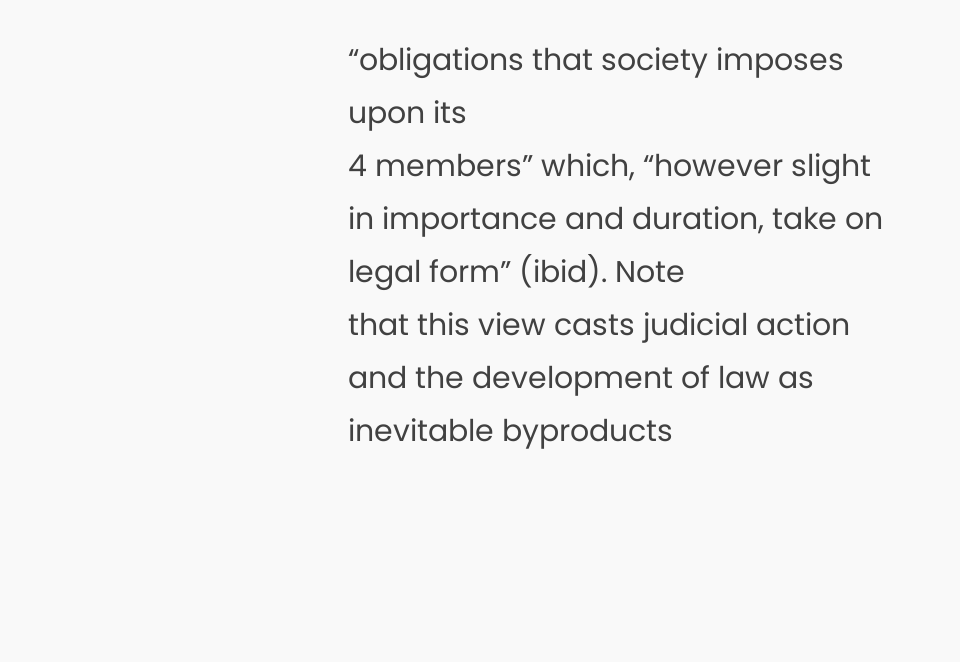“obligations that society imposes upon its
4 members” which, “however slight in importance and duration, take on legal form” (ibid). Note
that this view casts judicial action and the development of law as inevitable byproducts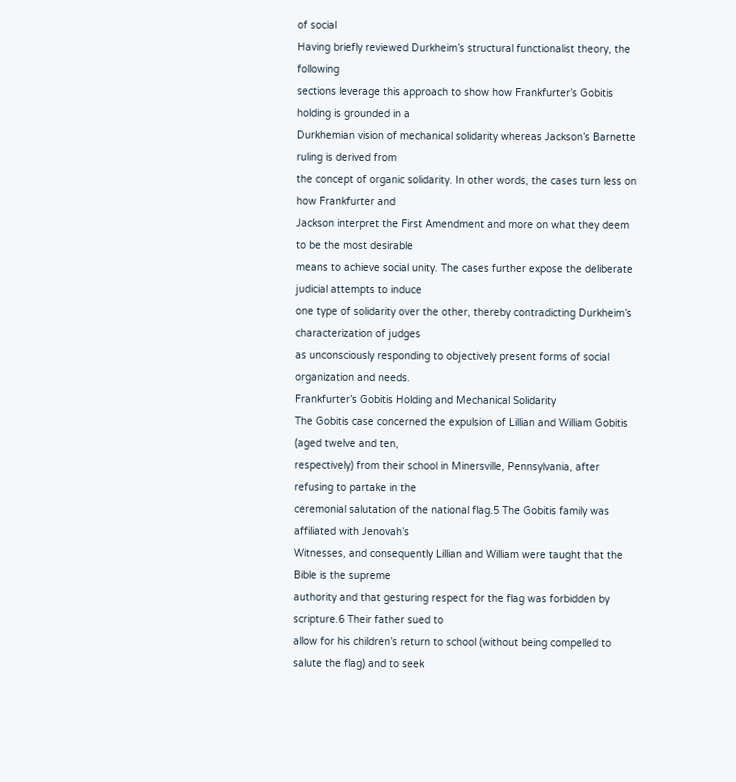of social
Having briefly reviewed Durkheim’s structural functionalist theory, the following
sections leverage this approach to show how Frankfurter’s Gobitis holding is grounded in a
Durkhemian vision of mechanical solidarity whereas Jackson’s Barnette ruling is derived from
the concept of organic solidarity. In other words, the cases turn less on how Frankfurter and
Jackson interpret the First Amendment and more on what they deem to be the most desirable
means to achieve social unity. The cases further expose the deliberate judicial attempts to induce
one type of solidarity over the other, thereby contradicting Durkheim’s characterization of judges
as unconsciously responding to objectively present forms of social organization and needs.
Frankfurter’s Gobitis Holding and Mechanical Solidarity
The Gobitis case concerned the expulsion of Lillian and William Gobitis (aged twelve and ten,
respectively) from their school in Minersville, Pennsylvania, after refusing to partake in the
ceremonial salutation of the national flag.5 The Gobitis family was affiliated with Jenovah’s
Witnesses, and consequently Lillian and William were taught that the Bible is the supreme
authority and that gesturing respect for the flag was forbidden by scripture.6 Their father sued to
allow for his children’s return to school (without being compelled to salute the flag) and to seek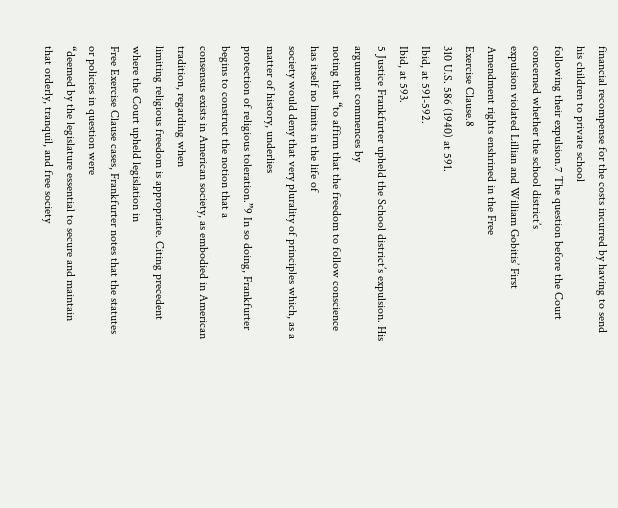financial recompense for the costs incurred by having to send his children to private school
following their expulsion.7 The question before the Court concerned whether the school district’s
expulsion violated Lillian and William Gobitis’ First Amendment rights enshrined in the Free
Exercise Clause.8
310 U.S. 586 (1940) at 591.
Ibid, at 591-592.
Ibid, at 593.
5 Justice Frankfurter upheld the School district’s expulsion. His argument commences by
noting that “to affirm that the freedom to follow conscience has itself no limits in the life of
society would deny that very plurality of principles which, as a matter of history, underlies
protection of religious toleration.”9 In so doing, Frankfurter begins to construct the notion that a
consensus exists in American society, as embodied in American tradition, regarding when
limiting religious freedom is appropriate. Citing precedent where the Court upheld legislation in
Free Exercise Clause cases, Frankfurter notes that the statutes or policies in question were
“deemed by the legislature essential to secure and maintain that orderly, tranquil, and free society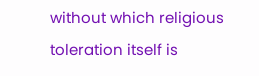without which religious toleration itself is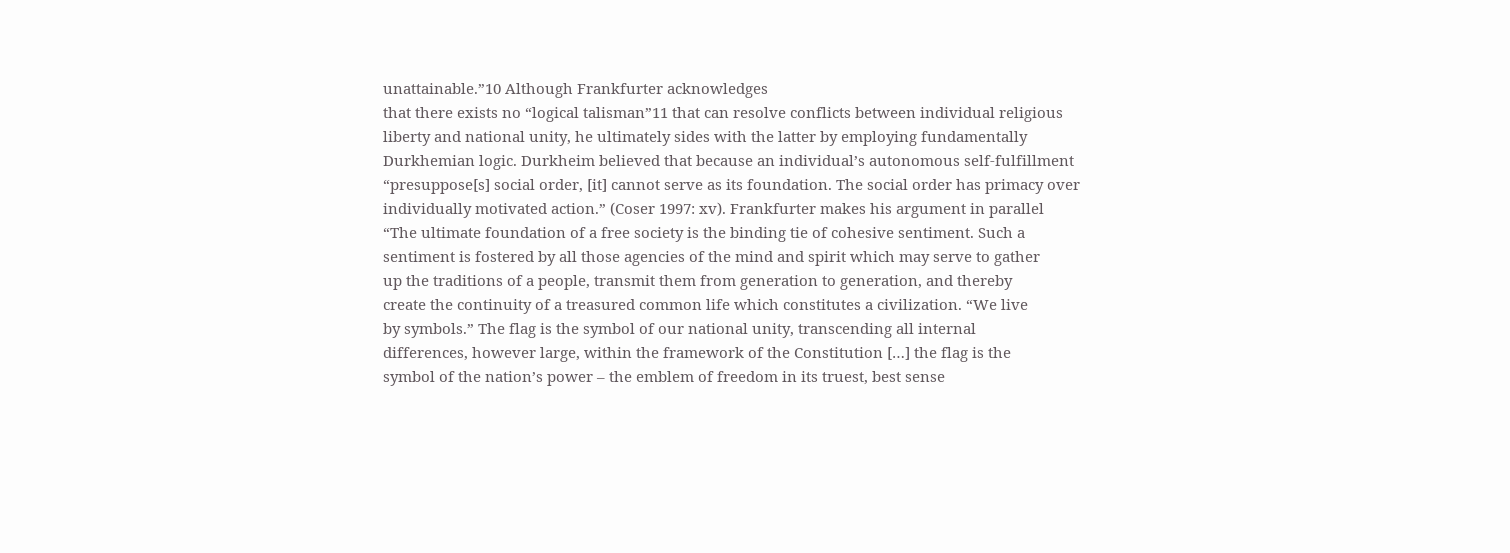unattainable.”10 Although Frankfurter acknowledges
that there exists no “logical talisman”11 that can resolve conflicts between individual religious
liberty and national unity, he ultimately sides with the latter by employing fundamentally
Durkhemian logic. Durkheim believed that because an individual’s autonomous self-fulfillment
“presuppose[s] social order, [it] cannot serve as its foundation. The social order has primacy over
individually motivated action.” (Coser 1997: xv). Frankfurter makes his argument in parallel
“The ultimate foundation of a free society is the binding tie of cohesive sentiment. Such a
sentiment is fostered by all those agencies of the mind and spirit which may serve to gather
up the traditions of a people, transmit them from generation to generation, and thereby
create the continuity of a treasured common life which constitutes a civilization. “We live
by symbols.” The flag is the symbol of our national unity, transcending all internal
differences, however large, within the framework of the Constitution […] the flag is the
symbol of the nation’s power – the emblem of freedom in its truest, best sense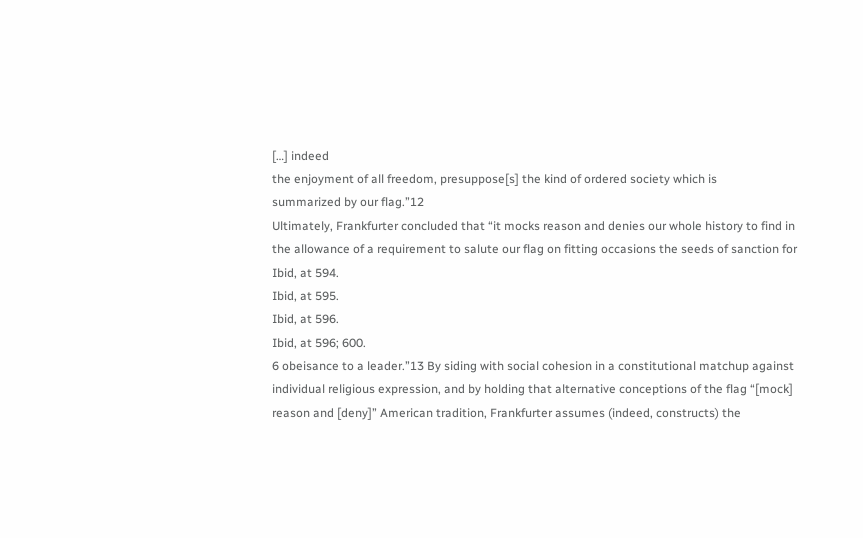[…] indeed
the enjoyment of all freedom, presuppose[s] the kind of ordered society which is
summarized by our flag.”12
Ultimately, Frankfurter concluded that “it mocks reason and denies our whole history to find in
the allowance of a requirement to salute our flag on fitting occasions the seeds of sanction for
Ibid, at 594.
Ibid, at 595.
Ibid, at 596.
Ibid, at 596; 600.
6 obeisance to a leader.”13 By siding with social cohesion in a constitutional matchup against
individual religious expression, and by holding that alternative conceptions of the flag “[mock]
reason and [deny]” American tradition, Frankfurter assumes (indeed, constructs) the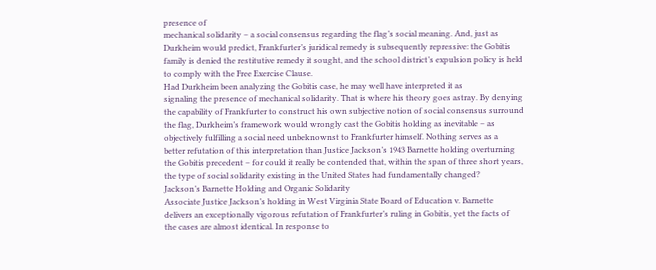presence of
mechanical solidarity – a social consensus regarding the flag’s social meaning. And, just as
Durkheim would predict, Frankfurter’s juridical remedy is subsequently repressive: the Gobitis
family is denied the restitutive remedy it sought, and the school district’s expulsion policy is held
to comply with the Free Exercise Clause.
Had Durkheim been analyzing the Gobitis case, he may well have interpreted it as
signaling the presence of mechanical solidarity. That is where his theory goes astray. By denying
the capability of Frankfurter to construct his own subjective notion of social consensus surround
the flag, Durkheim’s framework would wrongly cast the Gobitis holding as inevitable – as
objectively fulfilling a social need unbeknownst to Frankfurter himself. Nothing serves as a
better refutation of this interpretation than Justice Jackson’s 1943 Barnette holding overturning
the Gobitis precedent – for could it really be contended that, within the span of three short years,
the type of social solidarity existing in the United States had fundamentally changed?
Jackson’s Barnette Holding and Organic Solidarity
Associate Justice Jackson’s holding in West Virginia State Board of Education v. Barnette
delivers an exceptionally vigorous refutation of Frankfurter’s ruling in Gobitis, yet the facts of
the cases are almost identical. In response to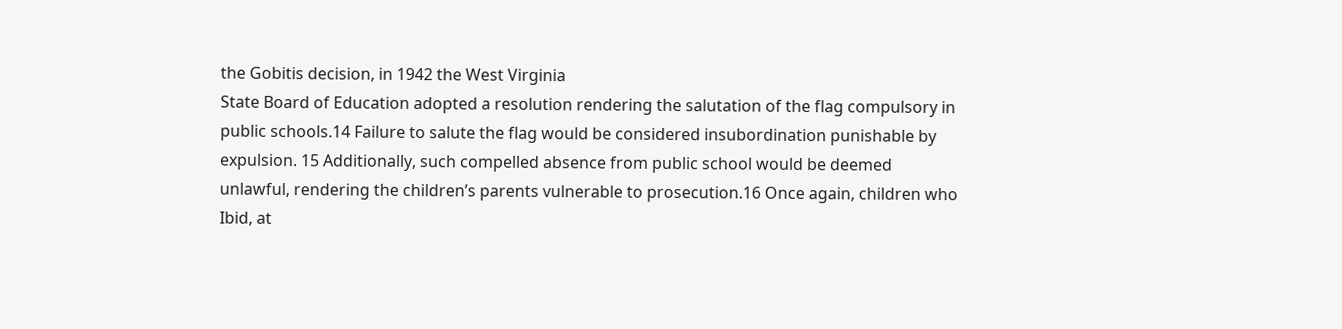the Gobitis decision, in 1942 the West Virginia
State Board of Education adopted a resolution rendering the salutation of the flag compulsory in
public schools.14 Failure to salute the flag would be considered insubordination punishable by
expulsion. 15 Additionally, such compelled absence from public school would be deemed
unlawful, rendering the children’s parents vulnerable to prosecution.16 Once again, children who
Ibid, at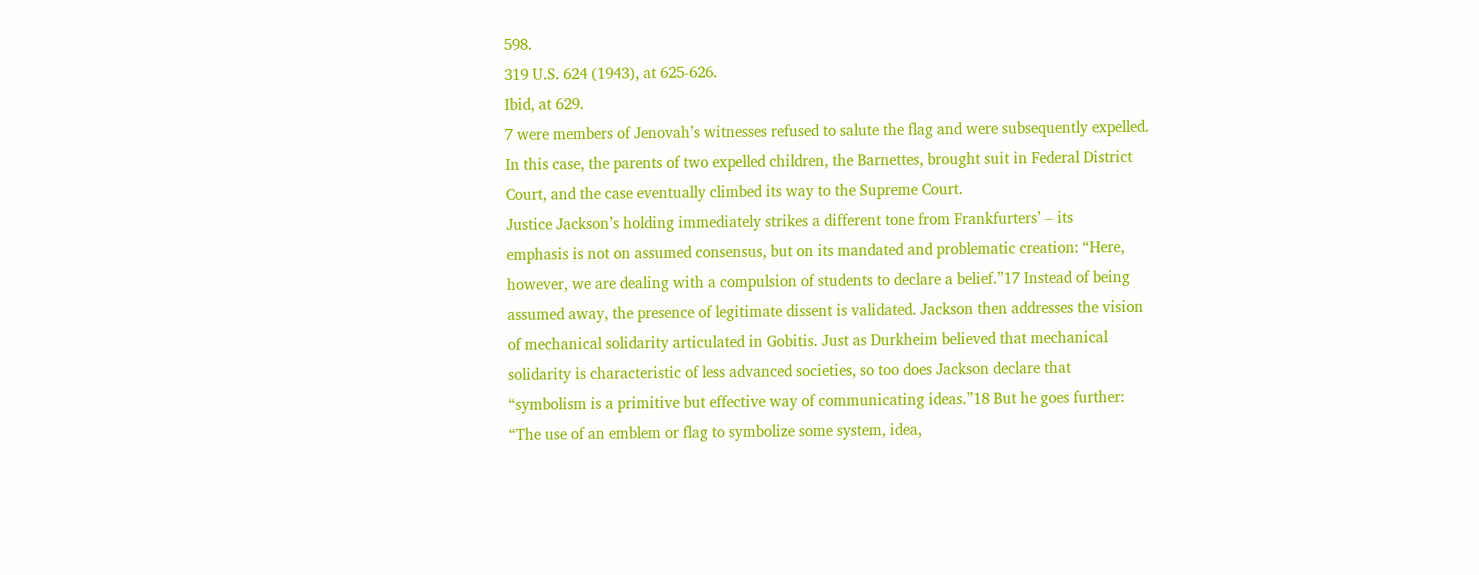598.
319 U.S. 624 (1943), at 625-626.
Ibid, at 629.
7 were members of Jenovah’s witnesses refused to salute the flag and were subsequently expelled.
In this case, the parents of two expelled children, the Barnettes, brought suit in Federal District
Court, and the case eventually climbed its way to the Supreme Court.
Justice Jackson’s holding immediately strikes a different tone from Frankfurters’ – its
emphasis is not on assumed consensus, but on its mandated and problematic creation: “Here,
however, we are dealing with a compulsion of students to declare a belief.”17 Instead of being
assumed away, the presence of legitimate dissent is validated. Jackson then addresses the vision
of mechanical solidarity articulated in Gobitis. Just as Durkheim believed that mechanical
solidarity is characteristic of less advanced societies, so too does Jackson declare that
“symbolism is a primitive but effective way of communicating ideas.”18 But he goes further:
“The use of an emblem or flag to symbolize some system, idea,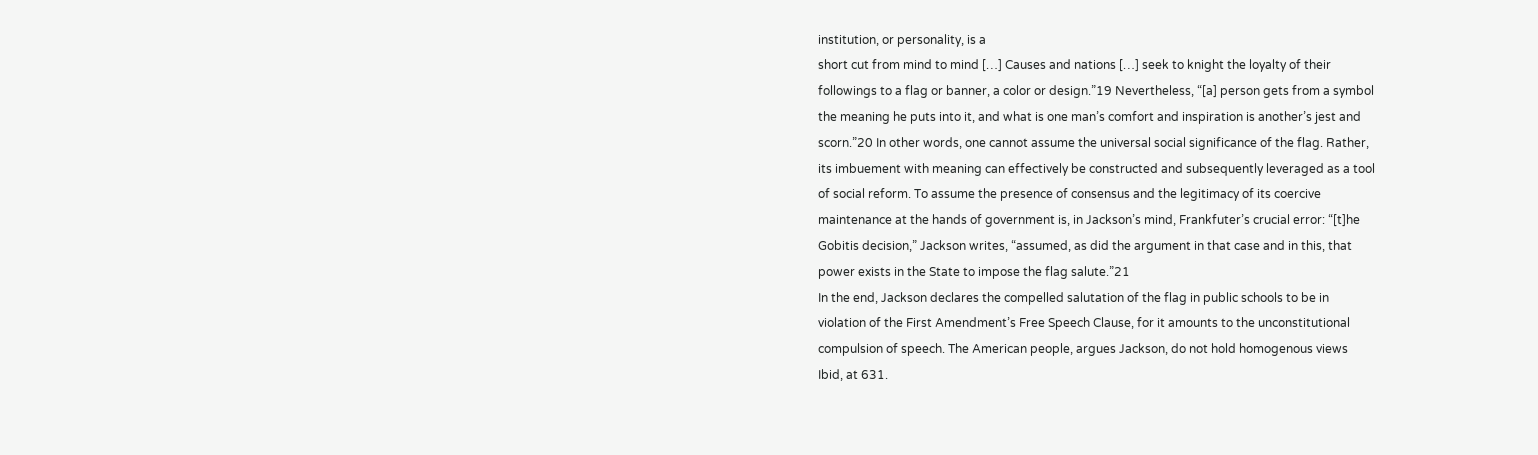institution, or personality, is a
short cut from mind to mind […] Causes and nations […] seek to knight the loyalty of their
followings to a flag or banner, a color or design.”19 Nevertheless, “[a] person gets from a symbol
the meaning he puts into it, and what is one man’s comfort and inspiration is another’s jest and
scorn.”20 In other words, one cannot assume the universal social significance of the flag. Rather,
its imbuement with meaning can effectively be constructed and subsequently leveraged as a tool
of social reform. To assume the presence of consensus and the legitimacy of its coercive
maintenance at the hands of government is, in Jackson’s mind, Frankfuter’s crucial error: “[t]he
Gobitis decision,” Jackson writes, “assumed, as did the argument in that case and in this, that
power exists in the State to impose the flag salute.”21
In the end, Jackson declares the compelled salutation of the flag in public schools to be in
violation of the First Amendment’s Free Speech Clause, for it amounts to the unconstitutional
compulsion of speech. The American people, argues Jackson, do not hold homogenous views
Ibid, at 631.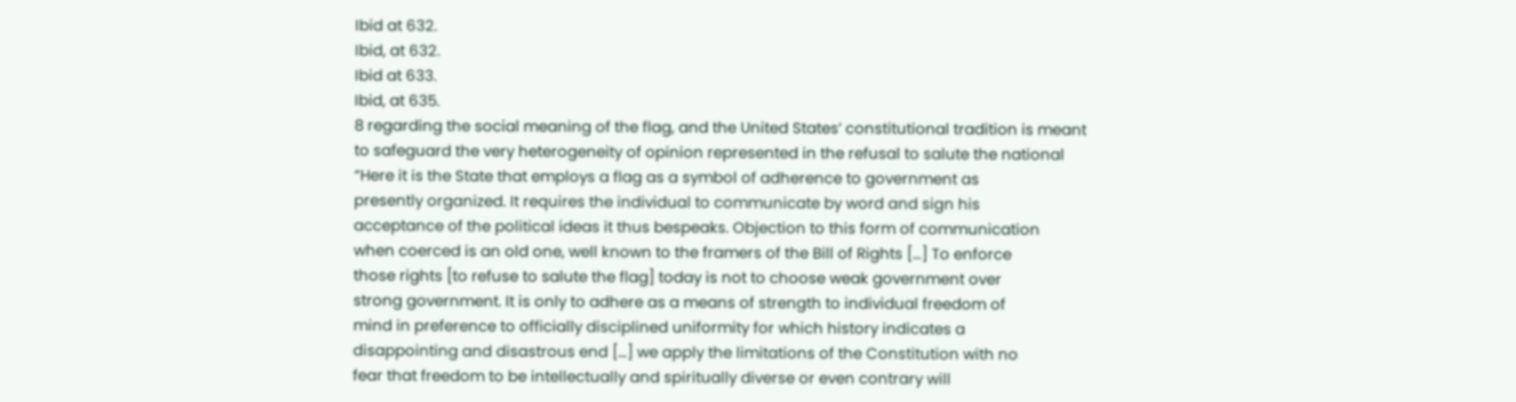Ibid at 632.
Ibid, at 632.
Ibid at 633.
Ibid, at 635.
8 regarding the social meaning of the flag, and the United States’ constitutional tradition is meant
to safeguard the very heterogeneity of opinion represented in the refusal to salute the national
“Here it is the State that employs a flag as a symbol of adherence to government as
presently organized. It requires the individual to communicate by word and sign his
acceptance of the political ideas it thus bespeaks. Objection to this form of communication
when coerced is an old one, well known to the framers of the Bill of Rights […] To enforce
those rights [to refuse to salute the flag] today is not to choose weak government over
strong government. It is only to adhere as a means of strength to individual freedom of
mind in preference to officially disciplined uniformity for which history indicates a
disappointing and disastrous end […] we apply the limitations of the Constitution with no
fear that freedom to be intellectually and spiritually diverse or even contrary will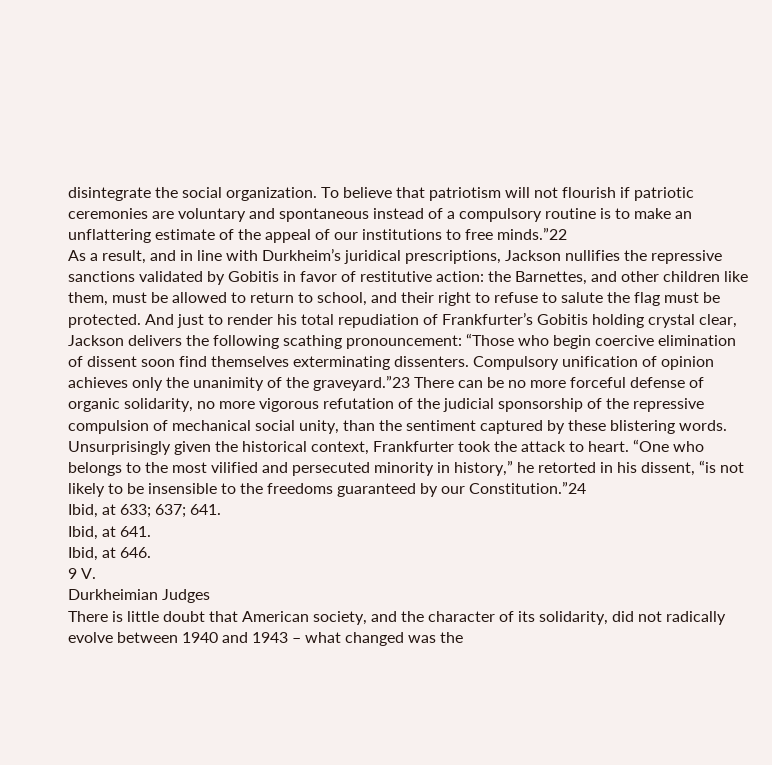disintegrate the social organization. To believe that patriotism will not flourish if patriotic
ceremonies are voluntary and spontaneous instead of a compulsory routine is to make an
unflattering estimate of the appeal of our institutions to free minds.”22
As a result, and in line with Durkheim’s juridical prescriptions, Jackson nullifies the repressive
sanctions validated by Gobitis in favor of restitutive action: the Barnettes, and other children like
them, must be allowed to return to school, and their right to refuse to salute the flag must be
protected. And just to render his total repudiation of Frankfurter’s Gobitis holding crystal clear,
Jackson delivers the following scathing pronouncement: “Those who begin coercive elimination
of dissent soon find themselves exterminating dissenters. Compulsory unification of opinion
achieves only the unanimity of the graveyard.”23 There can be no more forceful defense of
organic solidarity, no more vigorous refutation of the judicial sponsorship of the repressive
compulsion of mechanical social unity, than the sentiment captured by these blistering words.
Unsurprisingly given the historical context, Frankfurter took the attack to heart. “One who
belongs to the most vilified and persecuted minority in history,” he retorted in his dissent, “is not
likely to be insensible to the freedoms guaranteed by our Constitution.”24
Ibid, at 633; 637; 641.
Ibid, at 641.
Ibid, at 646.
9 V.
Durkheimian Judges
There is little doubt that American society, and the character of its solidarity, did not radically
evolve between 1940 and 1943 – what changed was the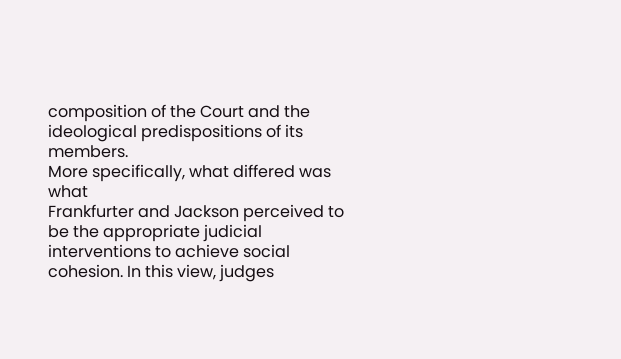composition of the Court and the
ideological predispositions of its members.
More specifically, what differed was what
Frankfurter and Jackson perceived to be the appropriate judicial interventions to achieve social
cohesion. In this view, judges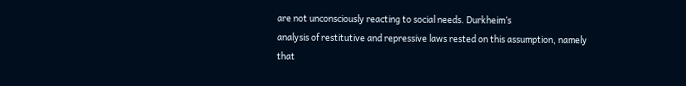are not unconsciously reacting to social needs. Durkheim’s
analysis of restitutive and repressive laws rested on this assumption, namely that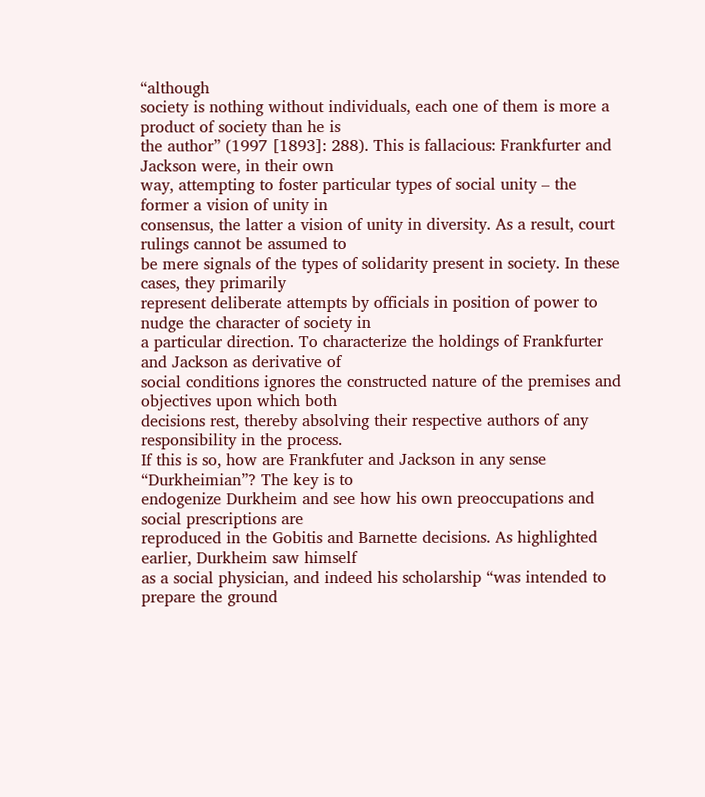“although
society is nothing without individuals, each one of them is more a product of society than he is
the author” (1997 [1893]: 288). This is fallacious: Frankfurter and Jackson were, in their own
way, attempting to foster particular types of social unity – the former a vision of unity in
consensus, the latter a vision of unity in diversity. As a result, court rulings cannot be assumed to
be mere signals of the types of solidarity present in society. In these cases, they primarily
represent deliberate attempts by officials in position of power to nudge the character of society in
a particular direction. To characterize the holdings of Frankfurter and Jackson as derivative of
social conditions ignores the constructed nature of the premises and objectives upon which both
decisions rest, thereby absolving their respective authors of any responsibility in the process.
If this is so, how are Frankfuter and Jackson in any sense “Durkheimian”? The key is to
endogenize Durkheim and see how his own preoccupations and social prescriptions are
reproduced in the Gobitis and Barnette decisions. As highlighted earlier, Durkheim saw himself
as a social physician, and indeed his scholarship “was intended to prepare the ground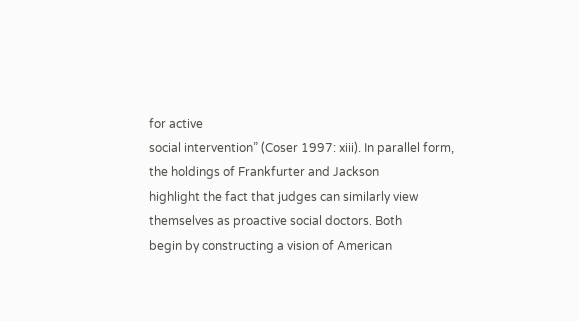for active
social intervention” (Coser 1997: xiii). In parallel form, the holdings of Frankfurter and Jackson
highlight the fact that judges can similarly view themselves as proactive social doctors. Both
begin by constructing a vision of American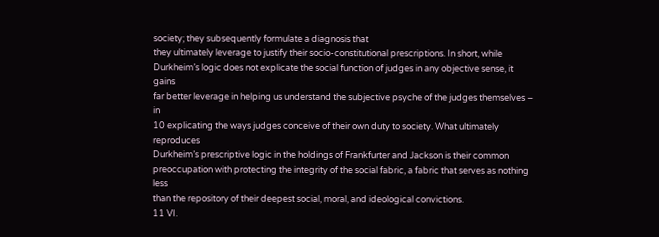society; they subsequently formulate a diagnosis that
they ultimately leverage to justify their socio-constitutional prescriptions. In short, while
Durkheim’s logic does not explicate the social function of judges in any objective sense, it gains
far better leverage in helping us understand the subjective psyche of the judges themselves – in
10 explicating the ways judges conceive of their own duty to society. What ultimately reproduces
Durkheim’s prescriptive logic in the holdings of Frankfurter and Jackson is their common
preoccupation with protecting the integrity of the social fabric, a fabric that serves as nothing less
than the repository of their deepest social, moral, and ideological convictions.
11 VI.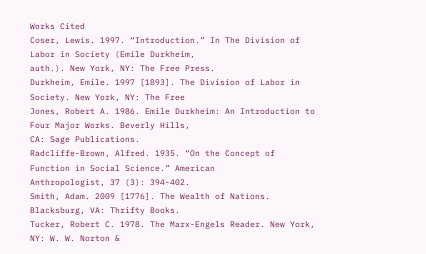Works Cited
Coser, Lewis. 1997. “Introduction.” In The Division of Labor in Society (Emile Durkheim,
auth.). New York, NY: The Free Press.
Durkheim, Emile. 1997 [1893]. The Division of Labor in Society. New York, NY: The Free
Jones, Robert A. 1986. Emile Durkheim: An Introduction to Four Major Works. Beverly Hills,
CA: Sage Publications.
Radcliffe-Brown, Alfred. 1935. “On the Concept of Function in Social Science.” American
Anthropologist, 37 (3): 394-402.
Smith, Adam. 2009 [1776]. The Wealth of Nations. Blacksburg, VA: Thrifty Books.
Tucker, Robert C. 1978. The Marx-Engels Reader. New York, NY: W. W. Norton &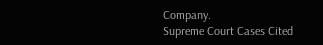Company.
Supreme Court Cases Cited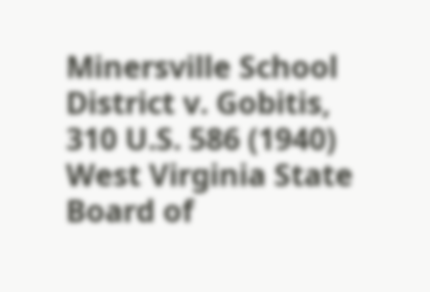Minersville School District v. Gobitis, 310 U.S. 586 (1940)
West Virginia State Board of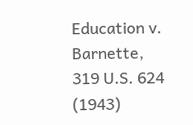Education v. Barnette, 319 U.S. 624 (1943)